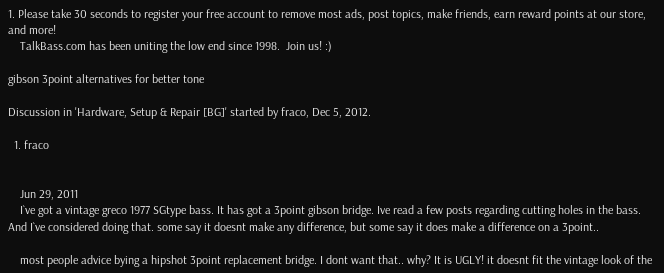1. Please take 30 seconds to register your free account to remove most ads, post topics, make friends, earn reward points at our store, and more!
    TalkBass.com has been uniting the low end since 1998.  Join us! :)

gibson 3point alternatives for better tone

Discussion in 'Hardware, Setup & Repair [BG]' started by fraco, Dec 5, 2012.

  1. fraco


    Jun 29, 2011
    I`ve got a vintage greco 1977 SGtype bass. It has got a 3point gibson bridge. Ive read a few posts regarding cutting holes in the bass. And I`ve considered doing that. some say it doesnt make any difference, but some say it does make a difference on a 3point..

    most people advice bying a hipshot 3point replacement bridge. I dont want that.. why? It is UGLY! it doesnt fit the vintage look of the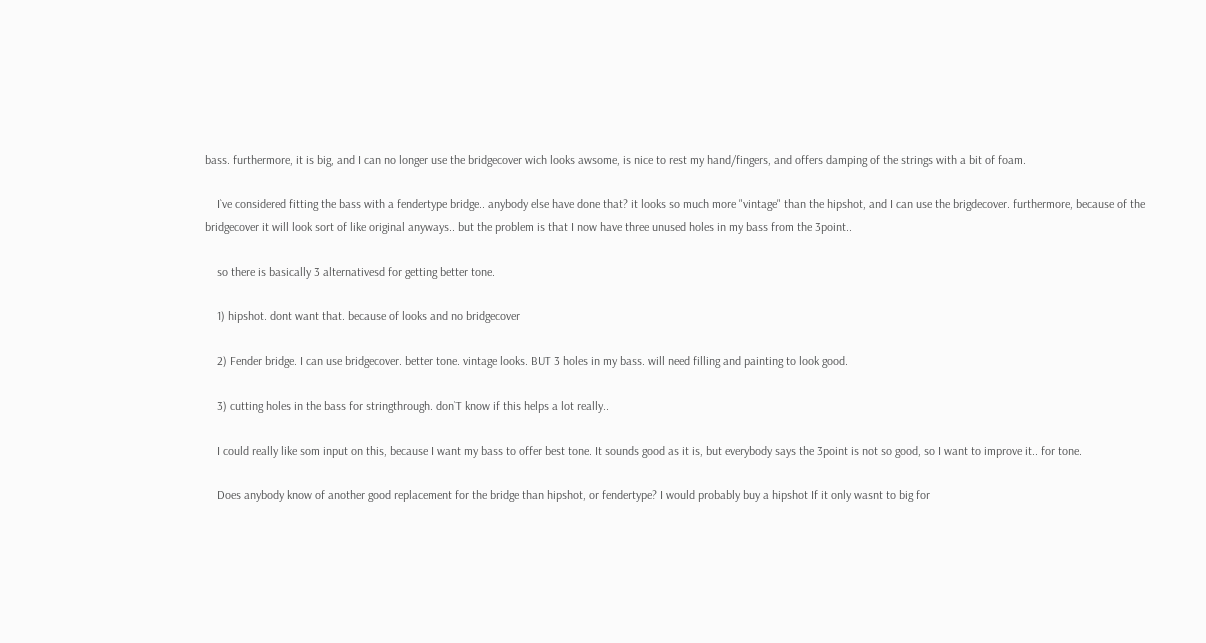bass. furthermore, it is big, and I can no longer use the bridgecover wich looks awsome, is nice to rest my hand/fingers, and offers damping of the strings with a bit of foam.

    I`ve considered fitting the bass with a fendertype bridge.. anybody else have done that? it looks so much more "vintage" than the hipshot, and I can use the brigdecover. furthermore, because of the bridgecover it will look sort of like original anyways.. but the problem is that I now have three unused holes in my bass from the 3point..

    so there is basically 3 alternativesd for getting better tone.

    1) hipshot. dont want that. because of looks and no bridgecover

    2) Fender bridge. I can use bridgecover. better tone. vintage looks. BUT 3 holes in my bass. will need filling and painting to look good.

    3) cutting holes in the bass for stringthrough. don`T know if this helps a lot really..

    I could really like som input on this, because I want my bass to offer best tone. It sounds good as it is, but everybody says the 3point is not so good, so I want to improve it.. for tone.

    Does anybody know of another good replacement for the bridge than hipshot, or fendertype? I would probably buy a hipshot If it only wasnt to big for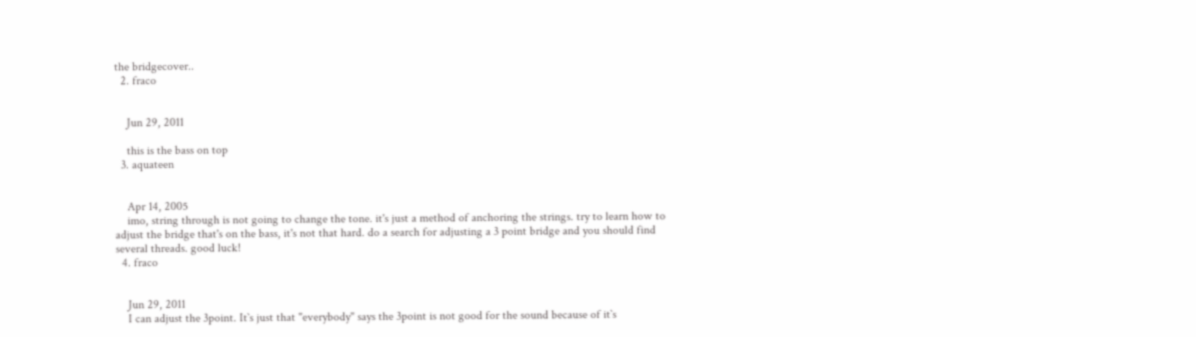the bridgecover..
  2. fraco


    Jun 29, 2011

    this is the bass on top
  3. aquateen


    Apr 14, 2005
    imo, string through is not going to change the tone. it's just a method of anchoring the strings. try to learn how to adjust the bridge that's on the bass, it's not that hard. do a search for adjusting a 3 point bridge and you should find several threads. good luck!
  4. fraco


    Jun 29, 2011
    I can adjust the 3point. It`s just that "everybody" says the 3point is not good for the sound because of it`s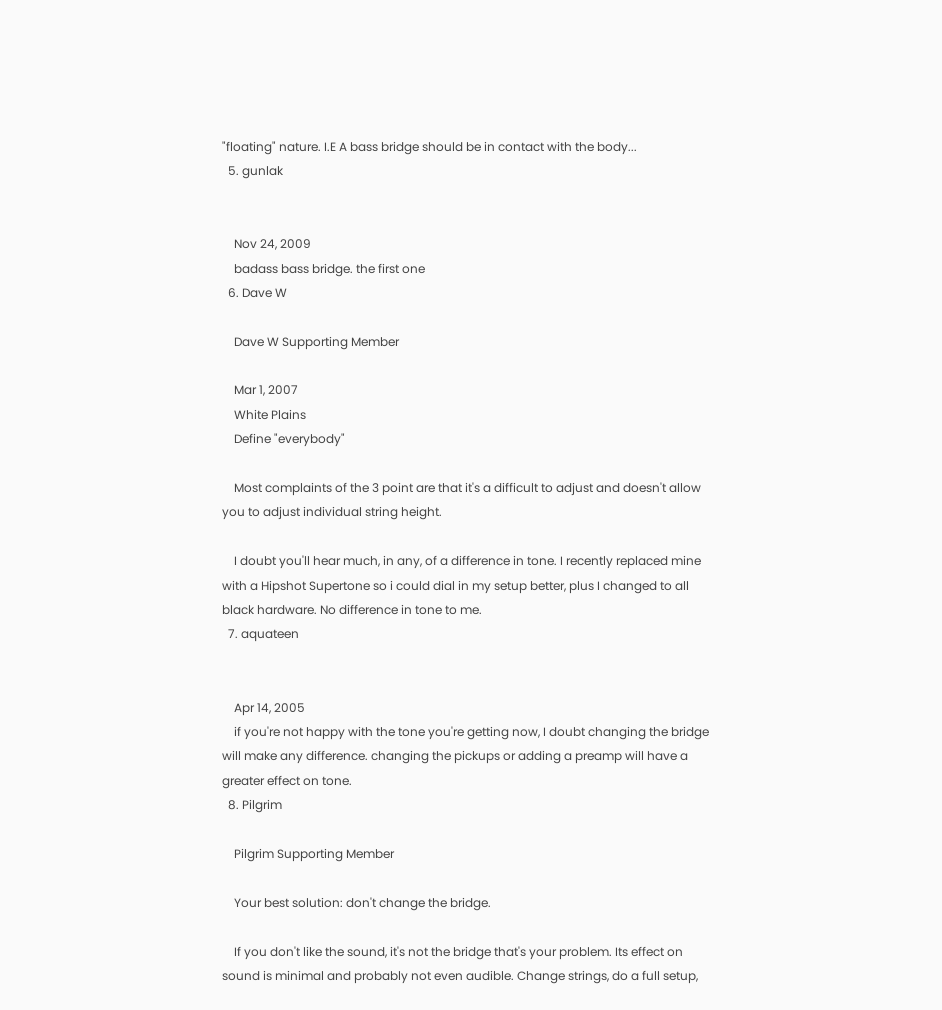"floating" nature. I.E A bass bridge should be in contact with the body...
  5. gunlak


    Nov 24, 2009
    badass bass bridge. the first one
  6. Dave W

    Dave W Supporting Member

    Mar 1, 2007
    White Plains
    Define "everybody"

    Most complaints of the 3 point are that it's a difficult to adjust and doesn't allow you to adjust individual string height.

    I doubt you'll hear much, in any, of a difference in tone. I recently replaced mine with a Hipshot Supertone so i could dial in my setup better, plus I changed to all black hardware. No difference in tone to me.
  7. aquateen


    Apr 14, 2005
    if you're not happy with the tone you're getting now, I doubt changing the bridge will make any difference. changing the pickups or adding a preamp will have a greater effect on tone.
  8. Pilgrim

    Pilgrim Supporting Member

    Your best solution: don't change the bridge.

    If you don't like the sound, it's not the bridge that's your problem. Its effect on sound is minimal and probably not even audible. Change strings, do a full setup,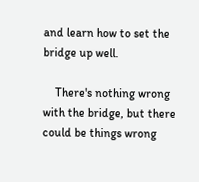and learn how to set the bridge up well.

    There's nothing wrong with the bridge, but there could be things wrong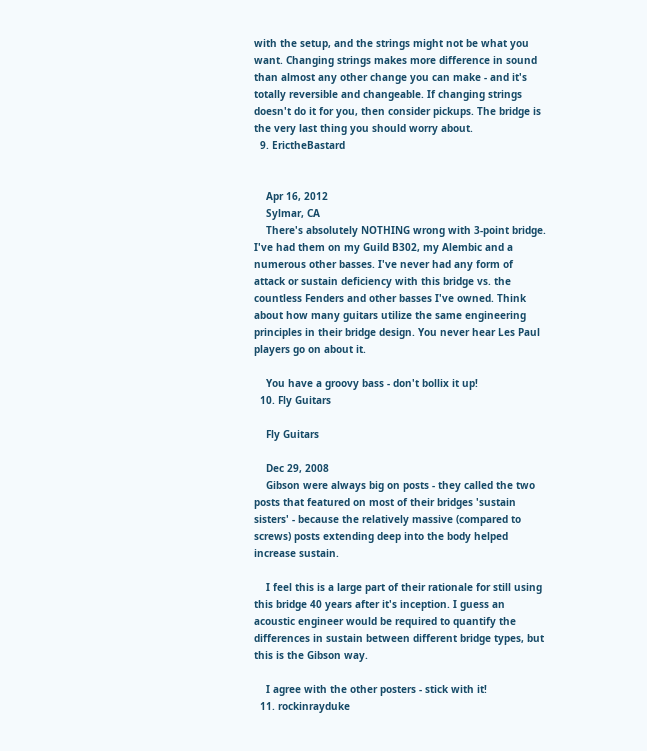with the setup, and the strings might not be what you want. Changing strings makes more difference in sound than almost any other change you can make - and it's totally reversible and changeable. If changing strings doesn't do it for you, then consider pickups. The bridge is the very last thing you should worry about.
  9. ErictheBastard


    Apr 16, 2012
    Sylmar, CA
    There's absolutely NOTHING wrong with 3-point bridge. I've had them on my Guild B302, my Alembic and a numerous other basses. I've never had any form of attack or sustain deficiency with this bridge vs. the countless Fenders and other basses I've owned. Think about how many guitars utilize the same engineering principles in their bridge design. You never hear Les Paul players go on about it.

    You have a groovy bass - don't bollix it up!
  10. Fly Guitars

    Fly Guitars

    Dec 29, 2008
    Gibson were always big on posts - they called the two posts that featured on most of their bridges 'sustain sisters' - because the relatively massive (compared to screws) posts extending deep into the body helped increase sustain.

    I feel this is a large part of their rationale for still using this bridge 40 years after it's inception. I guess an acoustic engineer would be required to quantify the differences in sustain between different bridge types, but this is the Gibson way.

    I agree with the other posters - stick with it!
  11. rockinrayduke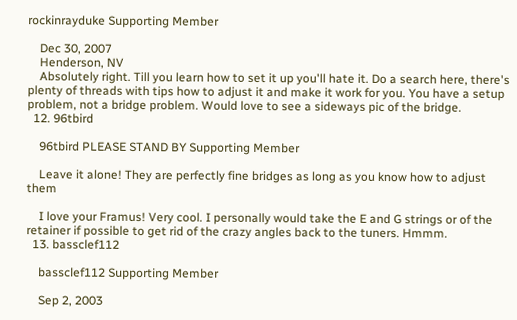rockinrayduke Supporting Member

    Dec 30, 2007
    Henderson, NV
    Absolutely right. Till you learn how to set it up you'll hate it. Do a search here, there's plenty of threads with tips how to adjust it and make it work for you. You have a setup problem, not a bridge problem. Would love to see a sideways pic of the bridge.
  12. 96tbird

    96tbird PLEASE STAND BY Supporting Member

    Leave it alone! They are perfectly fine bridges as long as you know how to adjust them

    I love your Framus! Very cool. I personally would take the E and G strings or of the retainer if possible to get rid of the crazy angles back to the tuners. Hmmm.
  13. bassclef112

    bassclef112 Supporting Member

    Sep 2, 2003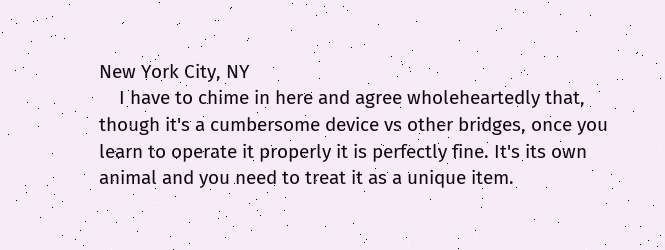New York City, NY
    I have to chime in here and agree wholeheartedly that, though it's a cumbersome device vs other bridges, once you learn to operate it properly it is perfectly fine. It's its own animal and you need to treat it as a unique item.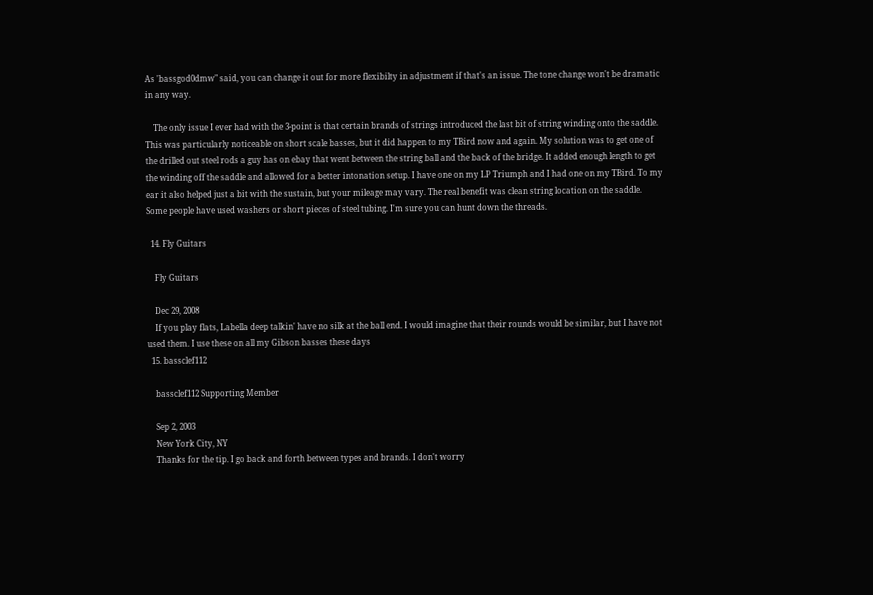As 'bassgod0dmw" said, you can change it out for more flexibilty in adjustment if that's an issue. The tone change won't be dramatic in any way.

    The only issue I ever had with the 3-point is that certain brands of strings introduced the last bit of string winding onto the saddle. This was particularly noticeable on short scale basses, but it did happen to my TBird now and again. My solution was to get one of the drilled out steel rods a guy has on ebay that went between the string ball and the back of the bridge. It added enough length to get the winding off the saddle and allowed for a better intonation setup. I have one on my LP Triumph and I had one on my TBird. To my ear it also helped just a bit with the sustain, but your mileage may vary. The real benefit was clean string location on the saddle. Some people have used washers or short pieces of steel tubing. I'm sure you can hunt down the threads.

  14. Fly Guitars

    Fly Guitars

    Dec 29, 2008
    If you play flats, Labella deep talkin' have no silk at the ball end. I would imagine that their rounds would be similar, but I have not used them. I use these on all my Gibson basses these days
  15. bassclef112

    bassclef112 Supporting Member

    Sep 2, 2003
    New York City, NY
    Thanks for the tip. I go back and forth between types and brands. I don't worry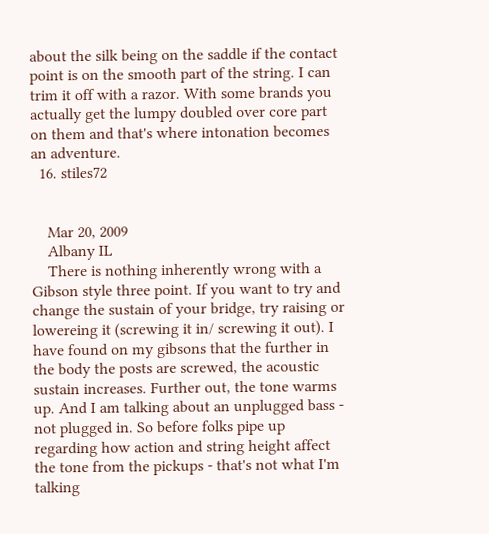about the silk being on the saddle if the contact point is on the smooth part of the string. I can trim it off with a razor. With some brands you actually get the lumpy doubled over core part on them and that's where intonation becomes an adventure.
  16. stiles72


    Mar 20, 2009
    Albany IL
    There is nothing inherently wrong with a Gibson style three point. If you want to try and change the sustain of your bridge, try raising or lowereing it (screwing it in/ screwing it out). I have found on my gibsons that the further in the body the posts are screwed, the acoustic sustain increases. Further out, the tone warms up. And I am talking about an unplugged bass - not plugged in. So before folks pipe up regarding how action and string height affect the tone from the pickups - that's not what I'm talking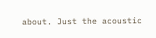about. Just the acoustic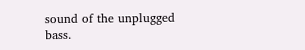sound of the unplugged bass.